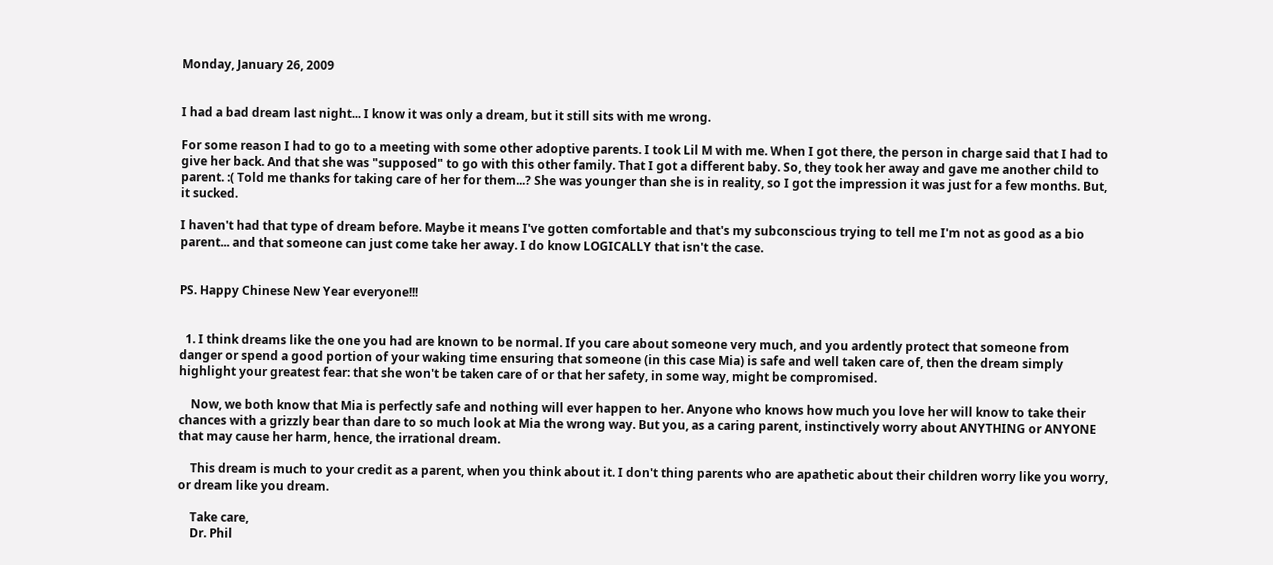Monday, January 26, 2009


I had a bad dream last night... I know it was only a dream, but it still sits with me wrong.

For some reason I had to go to a meeting with some other adoptive parents. I took Lil M with me. When I got there, the person in charge said that I had to give her back. And that she was "supposed" to go with this other family. That I got a different baby. So, they took her away and gave me another child to parent. :( Told me thanks for taking care of her for them...? She was younger than she is in reality, so I got the impression it was just for a few months. But, it sucked.

I haven't had that type of dream before. Maybe it means I've gotten comfortable and that's my subconscious trying to tell me I'm not as good as a bio parent... and that someone can just come take her away. I do know LOGICALLY that isn't the case.


PS. Happy Chinese New Year everyone!!!


  1. I think dreams like the one you had are known to be normal. If you care about someone very much, and you ardently protect that someone from danger or spend a good portion of your waking time ensuring that someone (in this case Mia) is safe and well taken care of, then the dream simply highlight your greatest fear: that she won't be taken care of or that her safety, in some way, might be compromised.

    Now, we both know that Mia is perfectly safe and nothing will ever happen to her. Anyone who knows how much you love her will know to take their chances with a grizzly bear than dare to so much look at Mia the wrong way. But you, as a caring parent, instinctively worry about ANYTHING or ANYONE that may cause her harm, hence, the irrational dream.

    This dream is much to your credit as a parent, when you think about it. I don't thing parents who are apathetic about their children worry like you worry, or dream like you dream.

    Take care,
    Dr. Phil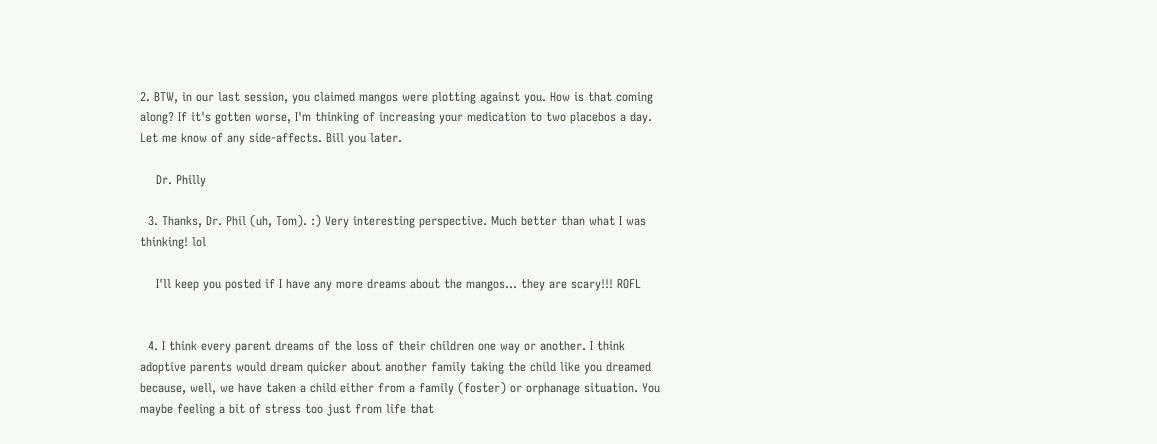2. BTW, in our last session, you claimed mangos were plotting against you. How is that coming along? If it's gotten worse, I'm thinking of increasing your medication to two placebos a day. Let me know of any side-affects. Bill you later.

    Dr. Philly

  3. Thanks, Dr. Phil (uh, Tom). :) Very interesting perspective. Much better than what I was thinking! lol

    I'll keep you posted if I have any more dreams about the mangos... they are scary!!! ROFL


  4. I think every parent dreams of the loss of their children one way or another. I think adoptive parents would dream quicker about another family taking the child like you dreamed because, well, we have taken a child either from a family (foster) or orphanage situation. You maybe feeling a bit of stress too just from life that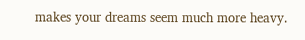makes your dreams seem much more heavy.